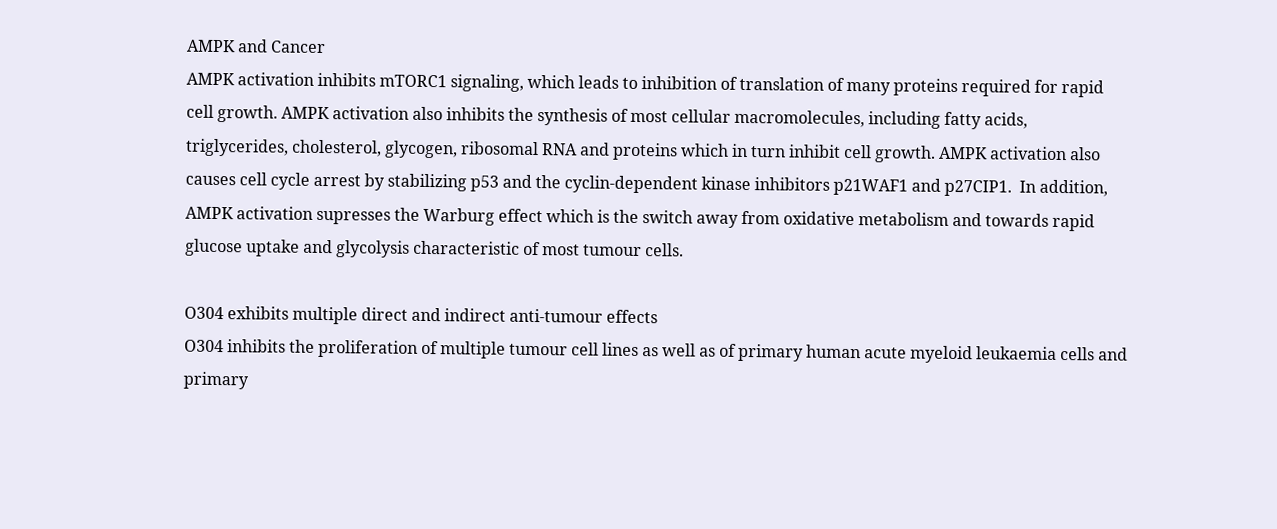AMPK and Cancer
AMPK activation inhibits mTORC1 signaling, which leads to inhibition of translation of many proteins required for rapid cell growth. AMPK activation also inhibits the synthesis of most cellular macromolecules, including fatty acids, triglycerides, cholesterol, glycogen, ribosomal RNA and proteins which in turn inhibit cell growth. AMPK activation also causes cell cycle arrest by stabilizing p53 and the cyclin-dependent kinase inhibitors p21WAF1 and p27CIP1.  In addition, AMPK activation supresses the Warburg effect which is the switch away from oxidative metabolism and towards rapid glucose uptake and glycolysis characteristic of most tumour cells.

O304 exhibits multiple direct and indirect anti-tumour effects
O304 inhibits the proliferation of multiple tumour cell lines as well as of primary human acute myeloid leukaemia cells and primary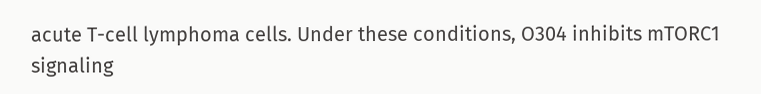acute T-cell lymphoma cells. Under these conditions, O304 inhibits mTORC1 signaling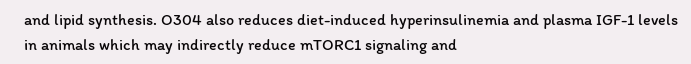and lipid synthesis. O304 also reduces diet-induced hyperinsulinemia and plasma IGF-1 levels in animals which may indirectly reduce mTORC1 signaling and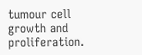tumour cell growth and proliferation.